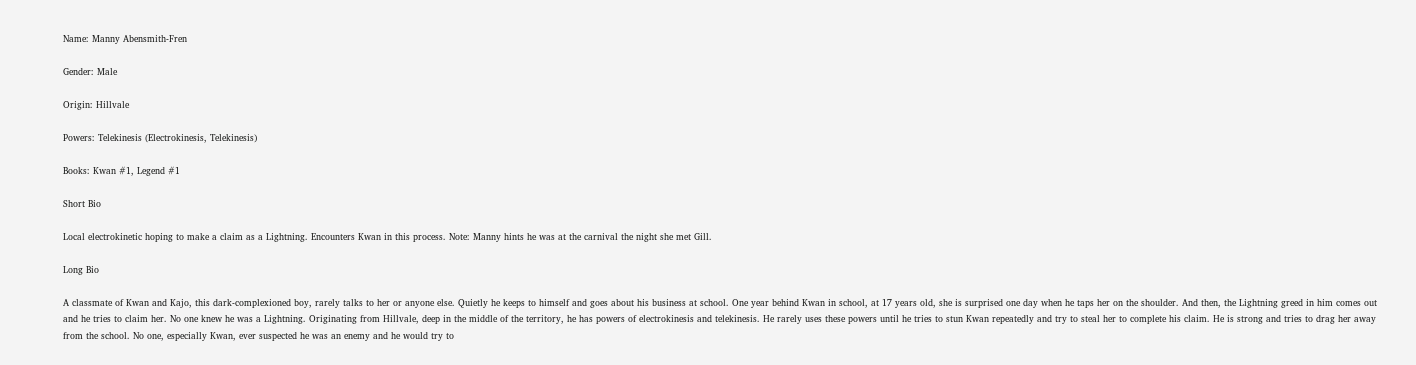Name: Manny Abensmith-Fren

Gender: Male

Origin: Hillvale

Powers: Telekinesis (Electrokinesis, Telekinesis)

Books: Kwan #1, Legend #1

Short Bio

Local electrokinetic hoping to make a claim as a Lightning. Encounters Kwan in this process. Note: Manny hints he was at the carnival the night she met Gill.

Long Bio

A classmate of Kwan and Kajo, this dark-complexioned boy, rarely talks to her or anyone else. Quietly he keeps to himself and goes about his business at school. One year behind Kwan in school, at 17 years old, she is surprised one day when he taps her on the shoulder. And then, the Lightning greed in him comes out and he tries to claim her. No one knew he was a Lightning. Originating from Hillvale, deep in the middle of the territory, he has powers of electrokinesis and telekinesis. He rarely uses these powers until he tries to stun Kwan repeatedly and try to steal her to complete his claim. He is strong and tries to drag her away from the school. No one, especially Kwan, ever suspected he was an enemy and he would try to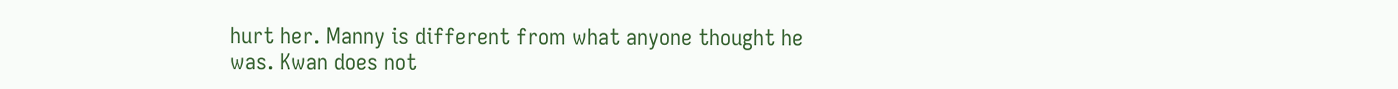hurt her. Manny is different from what anyone thought he was. Kwan does not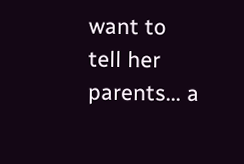want to tell her parents... a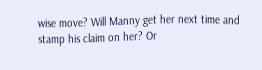wise move? Will Manny get her next time and stamp his claim on her? Or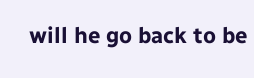will he go back to be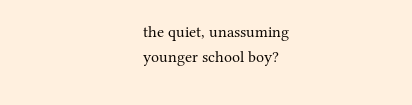the quiet, unassuming younger school boy?